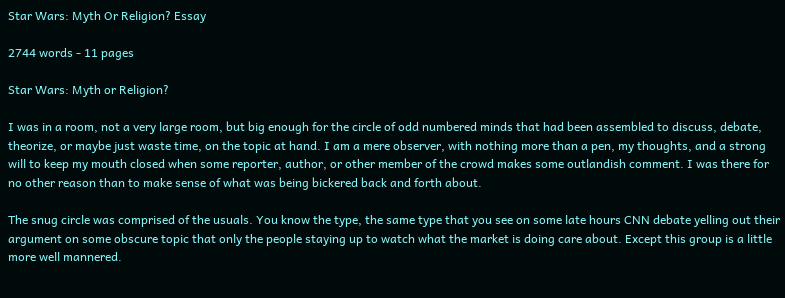Star Wars: Myth Or Religion? Essay

2744 words - 11 pages

Star Wars: Myth or Religion?

I was in a room, not a very large room, but big enough for the circle of odd numbered minds that had been assembled to discuss, debate, theorize, or maybe just waste time, on the topic at hand. I am a mere observer, with nothing more than a pen, my thoughts, and a strong will to keep my mouth closed when some reporter, author, or other member of the crowd makes some outlandish comment. I was there for no other reason than to make sense of what was being bickered back and forth about.

The snug circle was comprised of the usuals. You know the type, the same type that you see on some late hours CNN debate yelling out their argument on some obscure topic that only the people staying up to watch what the market is doing care about. Except this group is a little more well mannered.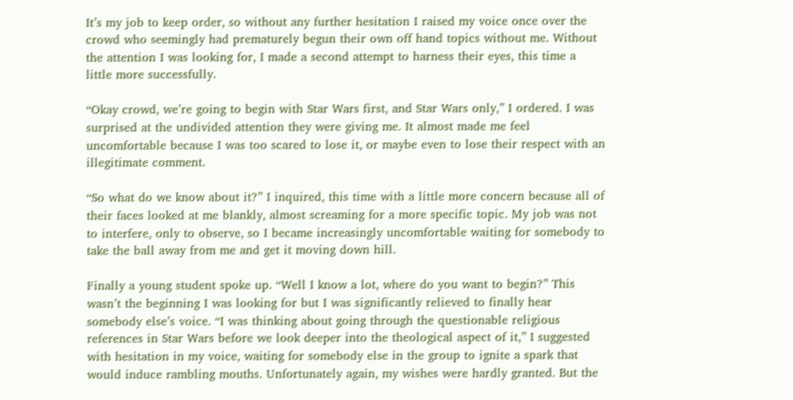It’s my job to keep order, so without any further hesitation I raised my voice once over the crowd who seemingly had prematurely begun their own off hand topics without me. Without the attention I was looking for, I made a second attempt to harness their eyes, this time a little more successfully.

“Okay crowd, we’re going to begin with Star Wars first, and Star Wars only,” I ordered. I was surprised at the undivided attention they were giving me. It almost made me feel uncomfortable because I was too scared to lose it, or maybe even to lose their respect with an illegitimate comment.

“So what do we know about it?” I inquired, this time with a little more concern because all of their faces looked at me blankly, almost screaming for a more specific topic. My job was not to interfere, only to observe, so I became increasingly uncomfortable waiting for somebody to take the ball away from me and get it moving down hill.

Finally a young student spoke up. “Well I know a lot, where do you want to begin?” This wasn’t the beginning I was looking for but I was significantly relieved to finally hear somebody else’s voice. “I was thinking about going through the questionable religious references in Star Wars before we look deeper into the theological aspect of it,” I suggested with hesitation in my voice, waiting for somebody else in the group to ignite a spark that would induce rambling mouths. Unfortunately again, my wishes were hardly granted. But the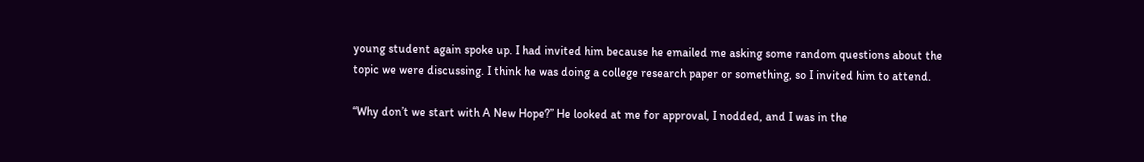young student again spoke up. I had invited him because he emailed me asking some random questions about the topic we were discussing. I think he was doing a college research paper or something, so I invited him to attend.

“Why don’t we start with A New Hope?” He looked at me for approval, I nodded, and I was in the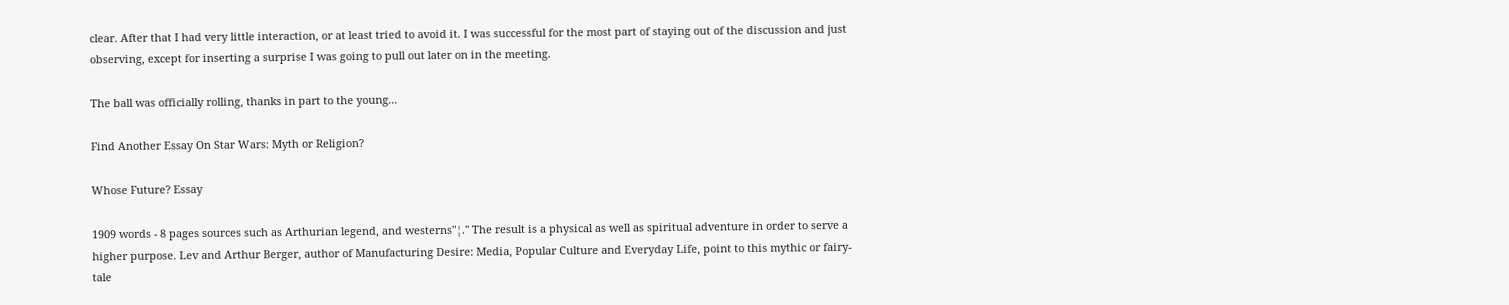clear. After that I had very little interaction, or at least tried to avoid it. I was successful for the most part of staying out of the discussion and just observing, except for inserting a surprise I was going to pull out later on in the meeting.

The ball was officially rolling, thanks in part to the young...

Find Another Essay On Star Wars: Myth or Religion?

Whose Future? Essay

1909 words - 8 pages sources such as Arthurian legend, and westerns"¦." The result is a physical as well as spiritual adventure in order to serve a higher purpose. Lev and Arthur Berger, author of Manufacturing Desire: Media, Popular Culture and Everyday Life, point to this mythic or fairy-tale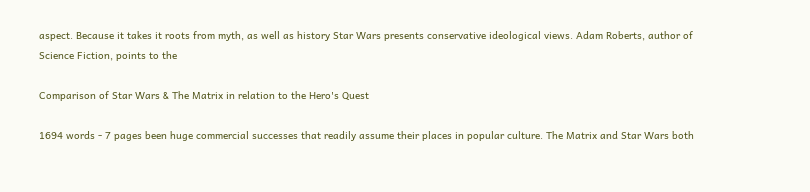aspect. Because it takes it roots from myth, as well as history Star Wars presents conservative ideological views. Adam Roberts, author of Science Fiction, points to the

Comparison of Star Wars & The Matrix in relation to the Hero's Quest

1694 words - 7 pages been huge commercial successes that readily assume their places in popular culture. The Matrix and Star Wars both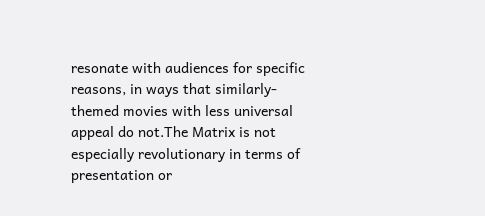resonate with audiences for specific reasons, in ways that similarly-themed movies with less universal appeal do not.The Matrix is not especially revolutionary in terms of presentation or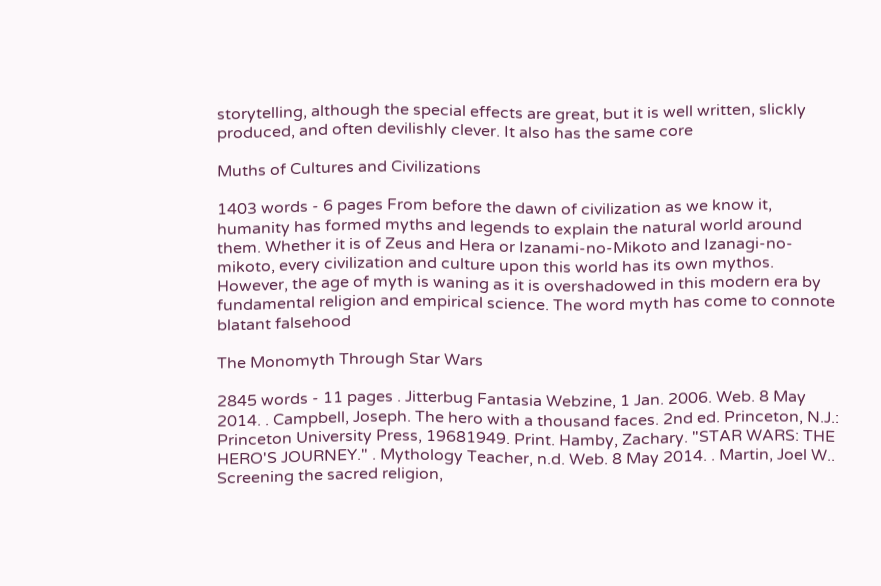storytelling, although the special effects are great, but it is well written, slickly produced, and often devilishly clever. It also has the same core

Muths of Cultures and Civilizations

1403 words - 6 pages From before the dawn of civilization as we know it, humanity has formed myths and legends to explain the natural world around them. Whether it is of Zeus and Hera or Izanami-no-Mikoto and Izanagi-no-mikoto, every civilization and culture upon this world has its own mythos. However, the age of myth is waning as it is overshadowed in this modern era by fundamental religion and empirical science. The word myth has come to connote blatant falsehood

The Monomyth Through Star Wars

2845 words - 11 pages . Jitterbug Fantasia Webzine, 1 Jan. 2006. Web. 8 May 2014. . Campbell, Joseph. The hero with a thousand faces. 2nd ed. Princeton, N.J.: Princeton University Press, 19681949. Print. Hamby, Zachary. "STAR WARS: THE HERO'S JOURNEY." . Mythology Teacher, n.d. Web. 8 May 2014. . Martin, Joel W.. Screening the sacred religion,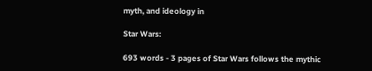myth, and ideology in

Star Wars:

693 words - 3 pages of Star Wars follows the mythic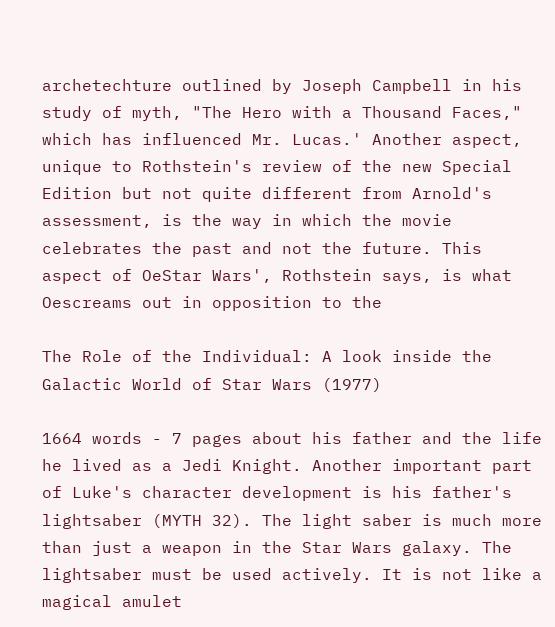archetechture outlined by Joseph Campbell in his study of myth, "The Hero with a Thousand Faces," which has influenced Mr. Lucas.' Another aspect, unique to Rothstein's review of the new Special Edition but not quite different from Arnold's assessment, is the way in which the movie celebrates the past and not the future. This aspect of OeStar Wars', Rothstein says, is what Oescreams out in opposition to the

The Role of the Individual: A look inside the Galactic World of Star Wars (1977)

1664 words - 7 pages about his father and the life he lived as a Jedi Knight. Another important part of Luke's character development is his father's lightsaber (MYTH 32). The light saber is much more than just a weapon in the Star Wars galaxy. The lightsaber must be used actively. It is not like a magical amulet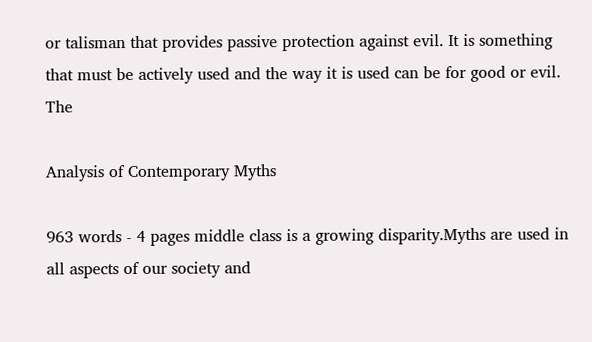or talisman that provides passive protection against evil. It is something that must be actively used and the way it is used can be for good or evil. The

Analysis of Contemporary Myths

963 words - 4 pages middle class is a growing disparity.Myths are used in all aspects of our society and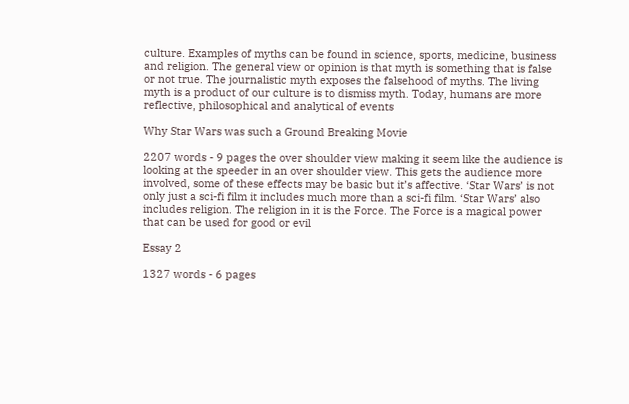culture. Examples of myths can be found in science, sports, medicine, business and religion. The general view or opinion is that myth is something that is false or not true. The journalistic myth exposes the falsehood of myths. The living myth is a product of our culture is to dismiss myth. Today, humans are more reflective, philosophical and analytical of events

Why Star Wars was such a Ground Breaking Movie

2207 words - 9 pages the over shoulder view making it seem like the audience is looking at the speeder in an over shoulder view. This gets the audience more involved, some of these effects may be basic but it’s affective. ‘Star Wars’ is not only just a sci-fi film it includes much more than a sci-fi film. ‘Star Wars’ also includes religion. The religion in it is the Force. The Force is a magical power that can be used for good or evil

Essay 2

1327 words - 6 pages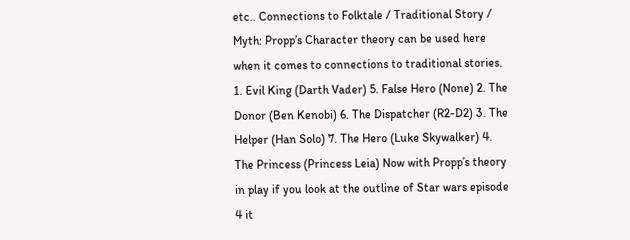etc.. Connections to Folktale / Traditional Story / Myth: Propp’s Character theory can be used here when it comes to connections to traditional stories. 1. Evil King (Darth Vader) 5. False Hero (None) 2. The Donor (Ben Kenobi) 6. The Dispatcher (R2-D2) 3. The Helper (Han Solo) 7. The Hero (Luke Skywalker) 4. The Princess (Princess Leia) Now with Propp’s theory in play if you look at the outline of Star wars episode 4 it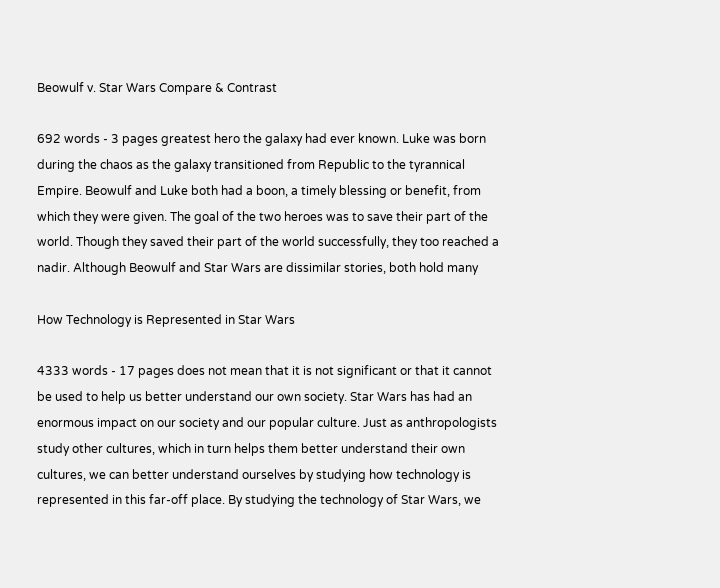Beowulf v. Star Wars Compare & Contrast

692 words - 3 pages greatest hero the galaxy had ever known. Luke was born during the chaos as the galaxy transitioned from Republic to the tyrannical Empire. Beowulf and Luke both had a boon, a timely blessing or benefit, from which they were given. The goal of the two heroes was to save their part of the world. Though they saved their part of the world successfully, they too reached a nadir. Although Beowulf and Star Wars are dissimilar stories, both hold many

How Technology is Represented in Star Wars

4333 words - 17 pages does not mean that it is not significant or that it cannot be used to help us better understand our own society. Star Wars has had an enormous impact on our society and our popular culture. Just as anthropologists study other cultures, which in turn helps them better understand their own cultures, we can better understand ourselves by studying how technology is represented in this far-off place. By studying the technology of Star Wars, we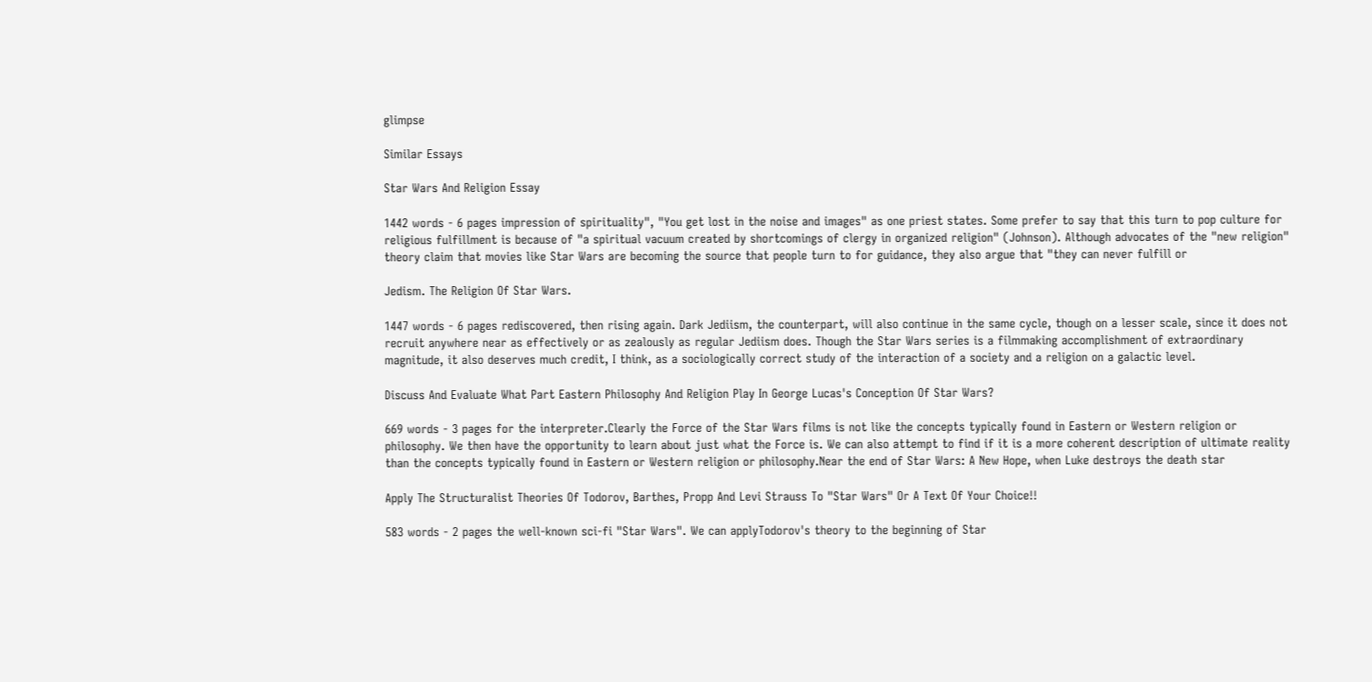glimpse

Similar Essays

Star Wars And Religion Essay

1442 words - 6 pages impression of spirituality", "You get lost in the noise and images" as one priest states. Some prefer to say that this turn to pop culture for religious fulfillment is because of "a spiritual vacuum created by shortcomings of clergy in organized religion" (Johnson). Although advocates of the "new religion" theory claim that movies like Star Wars are becoming the source that people turn to for guidance, they also argue that "they can never fulfill or

Jedism. The Religion Of Star Wars.

1447 words - 6 pages rediscovered, then rising again. Dark Jediism, the counterpart, will also continue in the same cycle, though on a lesser scale, since it does not recruit anywhere near as effectively or as zealously as regular Jediism does. Though the Star Wars series is a filmmaking accomplishment of extraordinary magnitude, it also deserves much credit, I think, as a sociologically correct study of the interaction of a society and a religion on a galactic level.

Discuss And Evaluate What Part Eastern Philosophy And Religion Play In George Lucas's Conception Of Star Wars?

669 words - 3 pages for the interpreter.Clearly the Force of the Star Wars films is not like the concepts typically found in Eastern or Western religion or philosophy. We then have the opportunity to learn about just what the Force is. We can also attempt to find if it is a more coherent description of ultimate reality than the concepts typically found in Eastern or Western religion or philosophy.Near the end of Star Wars: A New Hope, when Luke destroys the death star

Apply The Structuralist Theories Of Todorov, Barthes, Propp And Levi Strauss To "Star Wars" Or A Text Of Your Choice!!

583 words - 2 pages the well-known sci-fi "Star Wars". We can applyTodorov's theory to the beginning of Star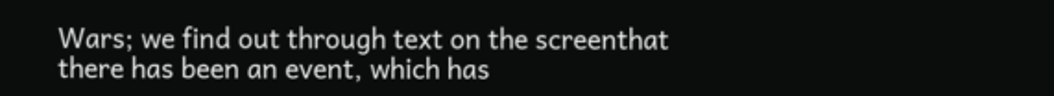Wars; we find out through text on the screenthat there has been an event, which has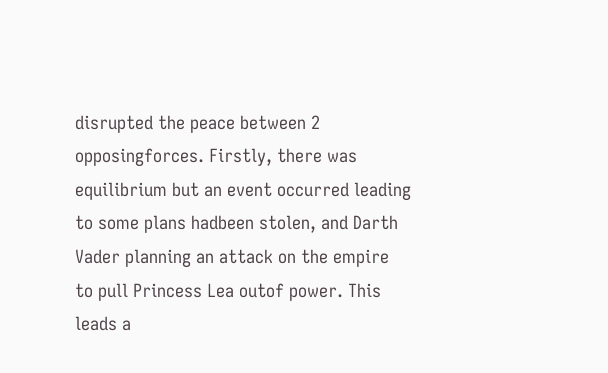disrupted the peace between 2 opposingforces. Firstly, there was equilibrium but an event occurred leading to some plans hadbeen stolen, and Darth Vader planning an attack on the empire to pull Princess Lea outof power. This leads a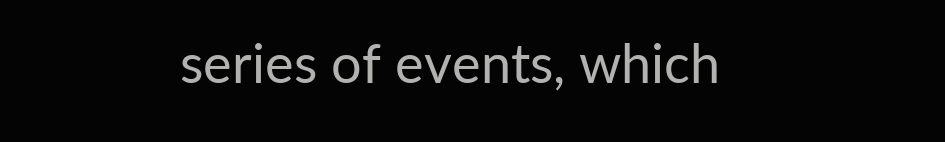series of events, which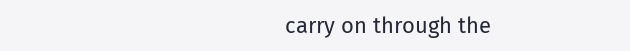carry on through the